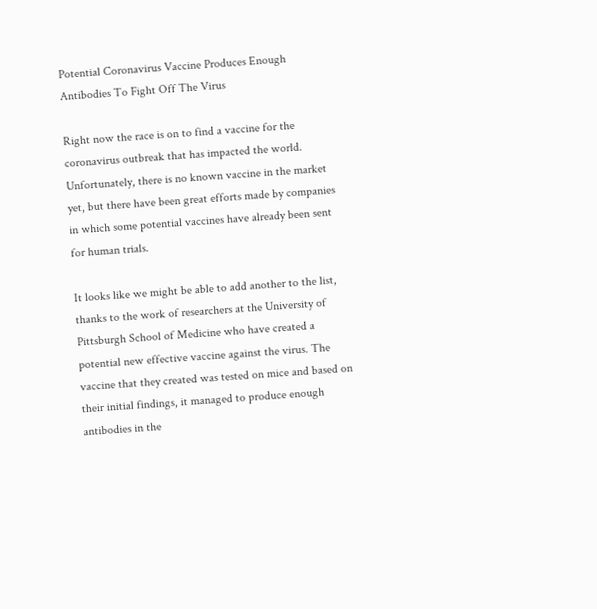Potential Coronavirus Vaccine Produces Enough Antibodies To Fight Off The Virus

Right now the race is on to find a vaccine for the coronavirus outbreak that has impacted the world. Unfortunately, there is no known vaccine in the market yet, but there have been great efforts made by companies in which some potential vaccines have already been sent for human trials.

It looks like we might be able to add another to the list, thanks to the work of researchers at the University of Pittsburgh School of Medicine who have created a potential new effective vaccine against the virus. The vaccine that they created was tested on mice and based on their initial findings, it managed to produce enough antibodies in the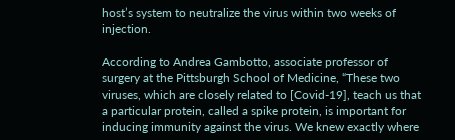host’s system to neutralize the virus within two weeks of injection.

According to Andrea Gambotto, associate professor of surgery at the Pittsburgh School of Medicine, “These two viruses, which are closely related to [Covid-19], teach us that a particular protein, called a spike protein, is important for inducing immunity against the virus. We knew exactly where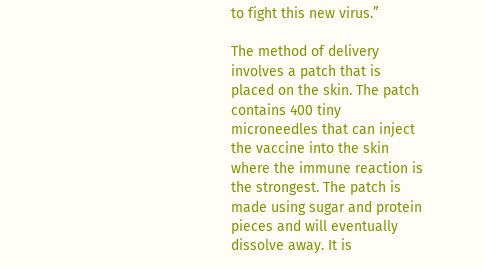to fight this new virus.”

The method of delivery involves a patch that is placed on the skin. The patch contains 400 tiny microneedles that can inject the vaccine into the skin where the immune reaction is the strongest. The patch is made using sugar and protein pieces and will eventually dissolve away. It is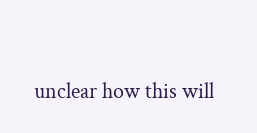unclear how this will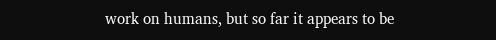work on humans, but so far it appears to be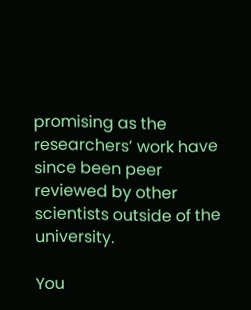promising as the researchers’ work have since been peer reviewed by other scientists outside of the university.

You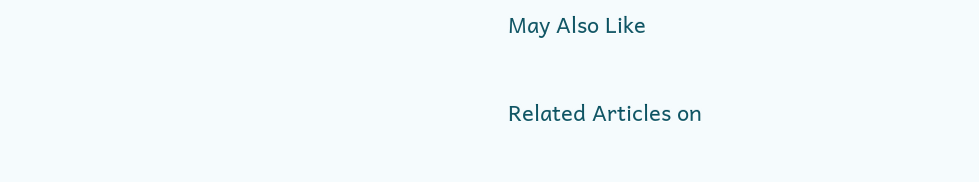May Also Like

Related Articles on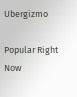Ubergizmo

Popular Right Now